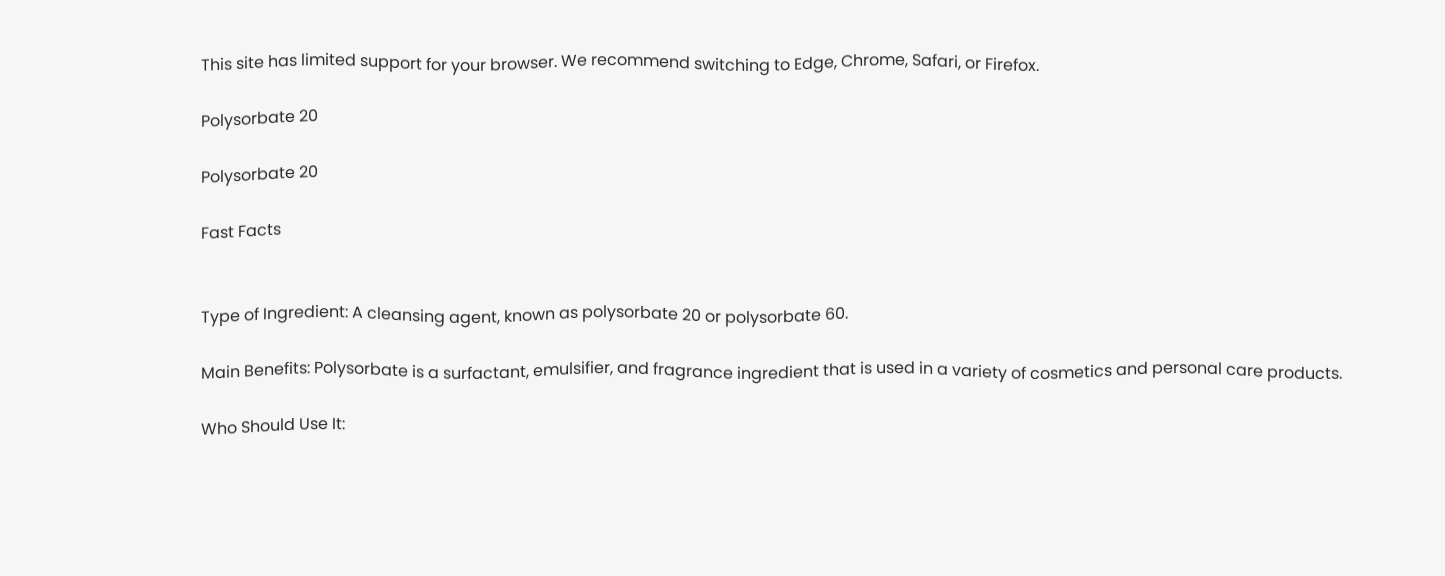This site has limited support for your browser. We recommend switching to Edge, Chrome, Safari, or Firefox.

Polysorbate 20

Polysorbate 20

Fast Facts


Type of Ingredient: A cleansing agent, known as polysorbate 20 or polysorbate 60.

Main Benefits: Polysorbate is a surfactant, emulsifier, and fragrance ingredient that is used in a variety of cosmetics and personal care products.

Who Should Use It: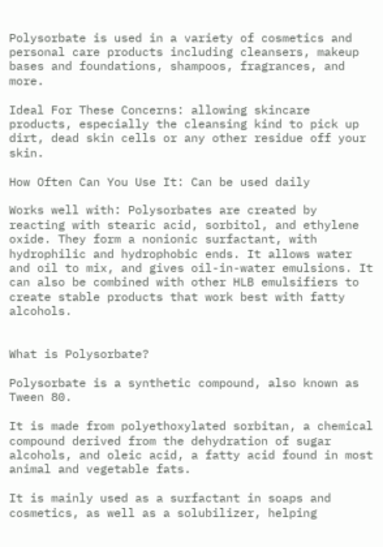Polysorbate is used in a variety of cosmetics and personal care products including cleansers, makeup bases and foundations, shampoos, fragrances, and more.

Ideal For These Concerns: allowing skincare products, especially the cleansing kind to pick up dirt, dead skin cells or any other residue off your skin.

How Often Can You Use It: Can be used daily

Works well with: Polysorbates are created by reacting with stearic acid, sorbitol, and ethylene oxide. They form a nonionic surfactant, with hydrophilic and hydrophobic ends. It allows water and oil to mix, and gives oil-in-water emulsions. It can also be combined with other HLB emulsifiers to create stable products that work best with fatty alcohols.


What is Polysorbate?

Polysorbate is a synthetic compound, also known as Tween 80.

It is made from polyethoxylated sorbitan, a chemical compound derived from the dehydration of sugar alcohols, and oleic acid, a fatty acid found in most animal and vegetable fats.

It is mainly used as a surfactant in soaps and cosmetics, as well as a solubilizer, helping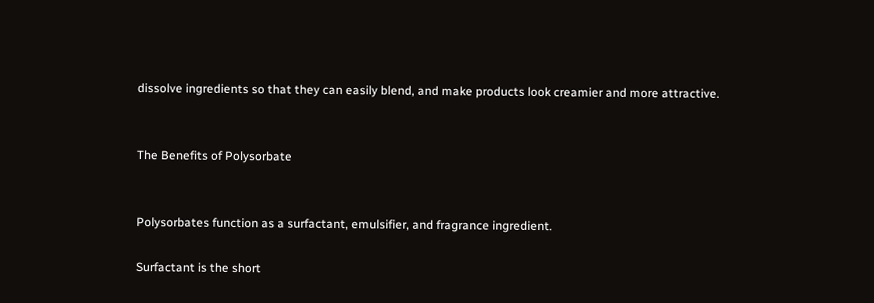dissolve ingredients so that they can easily blend, and make products look creamier and more attractive.


The Benefits of Polysorbate


Polysorbates function as a surfactant, emulsifier, and fragrance ingredient.

Surfactant is the short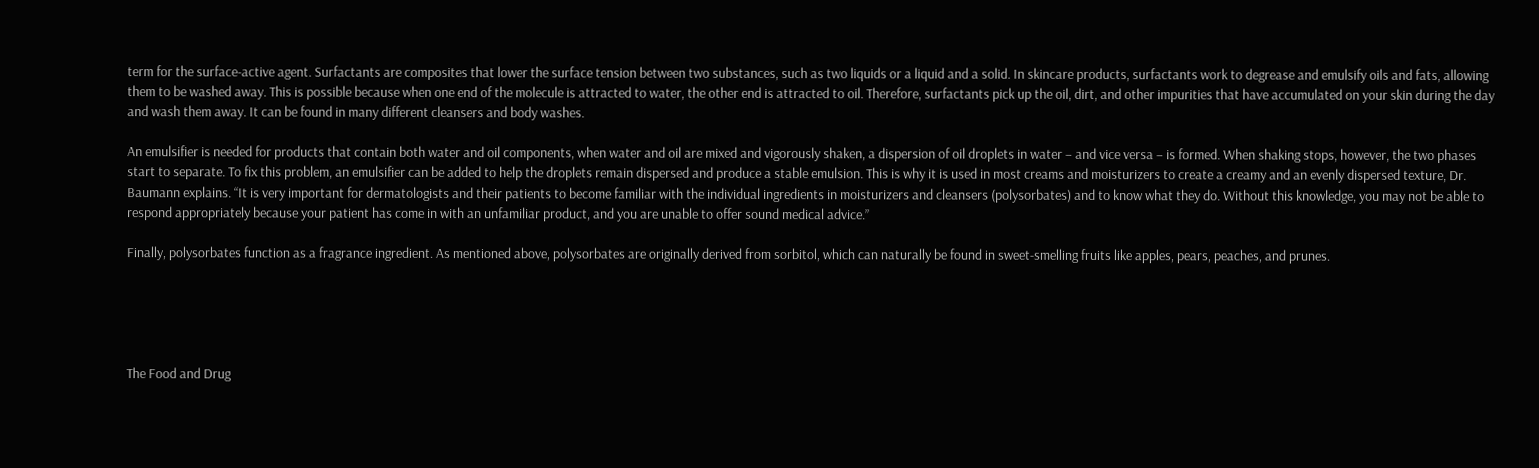term for the surface-active agent. Surfactants are composites that lower the surface tension between two substances, such as two liquids or a liquid and a solid. In skincare products, surfactants work to degrease and emulsify oils and fats, allowing them to be washed away. This is possible because when one end of the molecule is attracted to water, the other end is attracted to oil. Therefore, surfactants pick up the oil, dirt, and other impurities that have accumulated on your skin during the day and wash them away. It can be found in many different cleansers and body washes.

An emulsifier is needed for products that contain both water and oil components, when water and oil are mixed and vigorously shaken, a dispersion of oil droplets in water – and vice versa – is formed. When shaking stops, however, the two phases start to separate. To fix this problem, an emulsifier can be added to help the droplets remain dispersed and produce a stable emulsion. This is why it is used in most creams and moisturizers to create a creamy and an evenly dispersed texture, Dr. Baumann explains. “It is very important for dermatologists and their patients to become familiar with the individual ingredients in moisturizers and cleansers (polysorbates) and to know what they do. Without this knowledge, you may not be able to respond appropriately because your patient has come in with an unfamiliar product, and you are unable to offer sound medical advice.”

Finally, polysorbates function as a fragrance ingredient. As mentioned above, polysorbates are originally derived from sorbitol, which can naturally be found in sweet-smelling fruits like apples, pears, peaches, and prunes.





The Food and Drug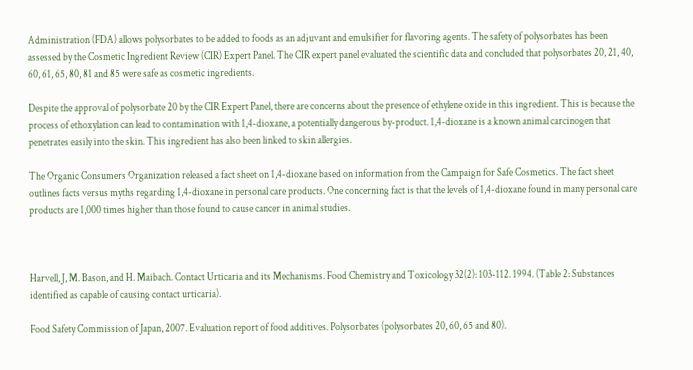Administration (FDA) allows polysorbates to be added to foods as an adjuvant and emulsifier for flavoring agents. The safety of polysorbates has been assessed by the Cosmetic Ingredient Review (CIR) Expert Panel. The CIR expert panel evaluated the scientific data and concluded that polysorbates 20, 21, 40, 60, 61, 65, 80, 81 and 85 were safe as cosmetic ingredients.

Despite the approval of polysorbate 20 by the CIR Expert Panel, there are concerns about the presence of ethylene oxide in this ingredient. This is because the process of ethoxylation can lead to contamination with 1,4-dioxane, a potentially dangerous by-product. 1,4-dioxane is a known animal carcinogen that penetrates easily into the skin. This ingredient has also been linked to skin allergies.

The Organic Consumers Organization released a fact sheet on 1,4-dioxane based on information from the Campaign for Safe Cosmetics. The fact sheet outlines facts versus myths regarding 1,4-dioxane in personal care products. One concerning fact is that the levels of 1,4-dioxane found in many personal care products are 1,000 times higher than those found to cause cancer in animal studies.



Harvell, J, M. Bason, and H. Maibach. Contact Urticaria and its Mechanisms. Food Chemistry and Toxicology 32(2): 103-112. 1994. (Table 2: Substances identified as capable of causing contact urticaria).

Food Safety Commission of Japan, 2007. Evaluation report of food additives. Polysorbates (polysorbates 20, 60, 65 and 80).